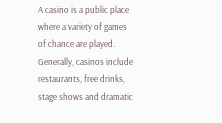A casino is a public place where a variety of games of chance are played. Generally, casinos include restaurants, free drinks, stage shows and dramatic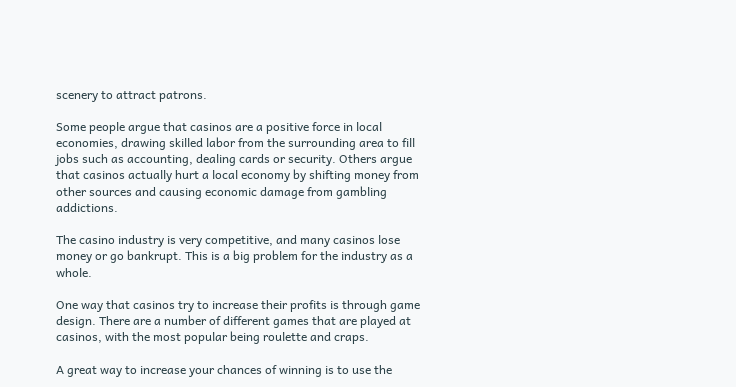scenery to attract patrons.

Some people argue that casinos are a positive force in local economies, drawing skilled labor from the surrounding area to fill jobs such as accounting, dealing cards or security. Others argue that casinos actually hurt a local economy by shifting money from other sources and causing economic damage from gambling addictions.

The casino industry is very competitive, and many casinos lose money or go bankrupt. This is a big problem for the industry as a whole.

One way that casinos try to increase their profits is through game design. There are a number of different games that are played at casinos, with the most popular being roulette and craps.

A great way to increase your chances of winning is to use the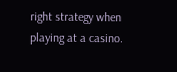right strategy when playing at a casino.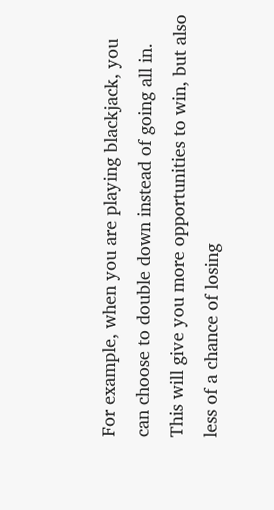For example, when you are playing blackjack, you can choose to double down instead of going all in. This will give you more opportunities to win, but also less of a chance of losing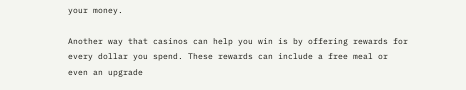your money.

Another way that casinos can help you win is by offering rewards for every dollar you spend. These rewards can include a free meal or even an upgrade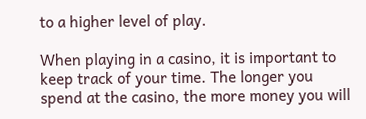to a higher level of play.

When playing in a casino, it is important to keep track of your time. The longer you spend at the casino, the more money you will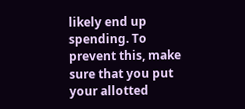likely end up spending. To prevent this, make sure that you put your allotted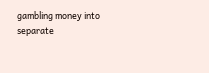gambling money into separate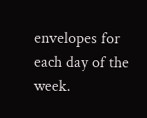envelopes for each day of the week.